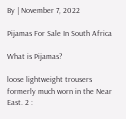By | November 7, 2022

Pijamas For Sale In South Africa

What is Pijamas?

loose lightweight trousers formerly much worn in the Near East. 2 :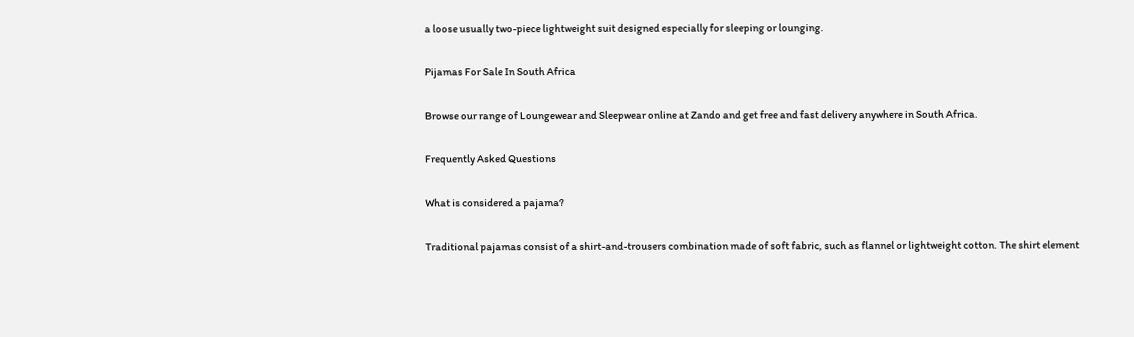a loose usually two-piece lightweight suit designed especially for sleeping or lounging.

Pijamas For Sale In South Africa

Browse our range of Loungewear and Sleepwear online at Zando and get free and fast delivery anywhere in South Africa.

Frequently Asked Questions

What is considered a pajama?

Traditional pajamas consist of a shirt-and-trousers combination made of soft fabric, such as flannel or lightweight cotton. The shirt element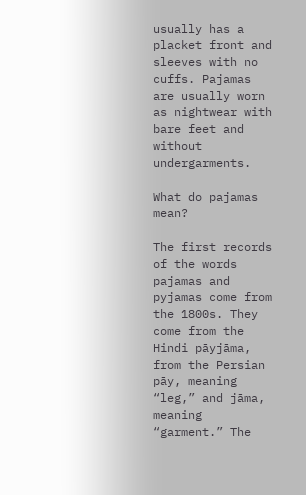usually has a placket front and sleeves with no cuffs. Pajamas are usually worn as nightwear with bare feet and without undergarments.

What do pajamas mean?

The first records of the words pajamas and pyjamas come from the 1800s. They come from the Hindi pāyjāma, from the Persian pāy, meaning “leg,” and jāma, meaning “garment.” The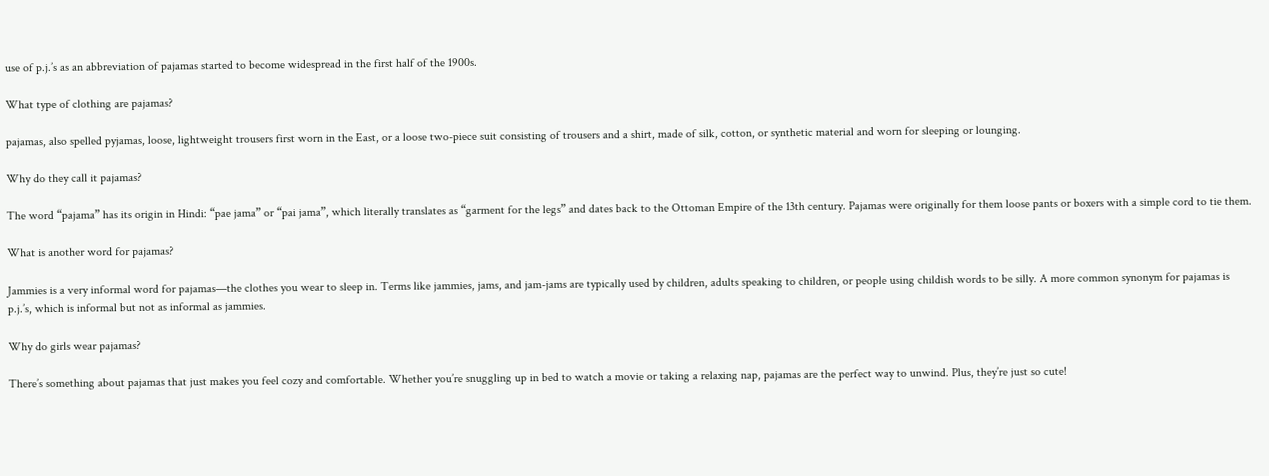use of p.j.’s as an abbreviation of pajamas started to become widespread in the first half of the 1900s.

What type of clothing are pajamas?

pajamas, also spelled pyjamas, loose, lightweight trousers first worn in the East, or a loose two-piece suit consisting of trousers and a shirt, made of silk, cotton, or synthetic material and worn for sleeping or lounging.

Why do they call it pajamas?

The word “pajama” has its origin in Hindi: “pae jama” or “pai jama”, which literally translates as “garment for the legs” and dates back to the Ottoman Empire of the 13th century. Pajamas were originally for them loose pants or boxers with a simple cord to tie them.

What is another word for pajamas?

Jammies is a very informal word for pajamas—the clothes you wear to sleep in. Terms like jammies, jams, and jam-jams are typically used by children, adults speaking to children, or people using childish words to be silly. A more common synonym for pajamas is p.j.’s, which is informal but not as informal as jammies.

Why do girls wear pajamas?

There’s something about pajamas that just makes you feel cozy and comfortable. Whether you’re snuggling up in bed to watch a movie or taking a relaxing nap, pajamas are the perfect way to unwind. Plus, they’re just so cute!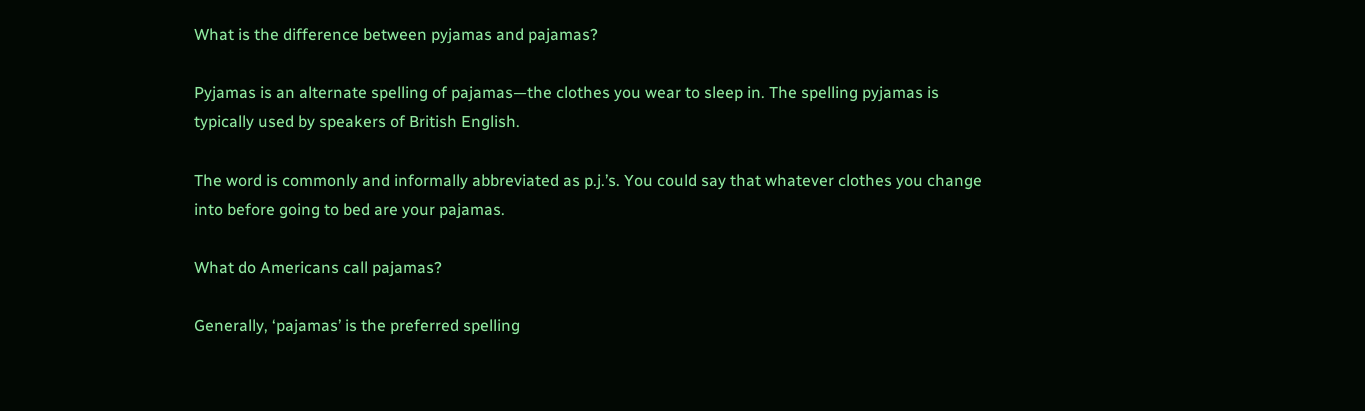What is the difference between pyjamas and pajamas?

Pyjamas is an alternate spelling of pajamas—the clothes you wear to sleep in. The spelling pyjamas is typically used by speakers of British English.

The word is commonly and informally abbreviated as p.j.’s. You could say that whatever clothes you change into before going to bed are your pajamas.

What do Americans call pajamas?

Generally, ‘pajamas’ is the preferred spelling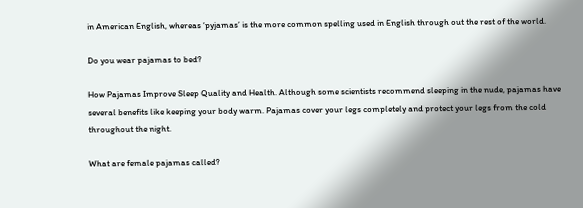in American English, whereas ‘pyjamas’ is the more common spelling used in English through out the rest of the world.

Do you wear pajamas to bed?

How Pajamas Improve Sleep Quality and Health. Although some scientists recommend sleeping in the nude, pajamas have several benefits like keeping your body warm. Pajamas cover your legs completely and protect your legs from the cold throughout the night.

What are female pajamas called?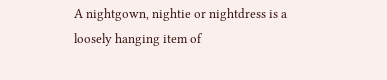A nightgown, nightie or nightdress is a loosely hanging item of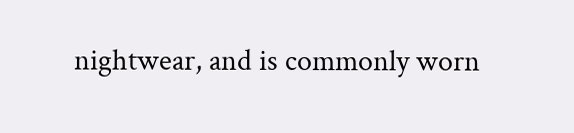nightwear, and is commonly worn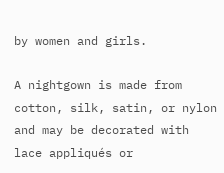by women and girls.

A nightgown is made from cotton, silk, satin, or nylon and may be decorated with lace appliqués or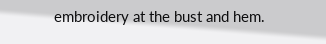embroidery at the bust and hem.